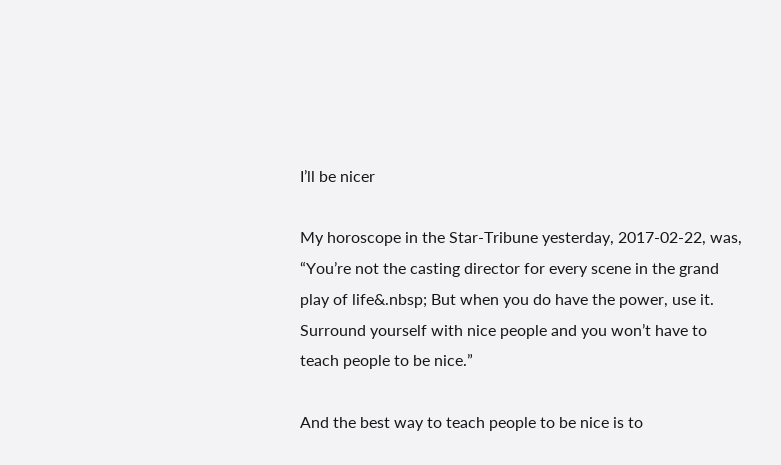I’ll be nicer

My horoscope in the Star-Tribune yesterday, 2017-02-22, was, “You’re not the casting director for every scene in the grand play of life&.nbsp; But when you do have the power, use it.  Surround yourself with nice people and you won’t have to teach people to be nice.”

And the best way to teach people to be nice is to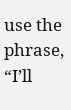use the phrase, “I’ll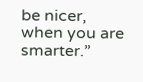be nicer, when you are smarter.”